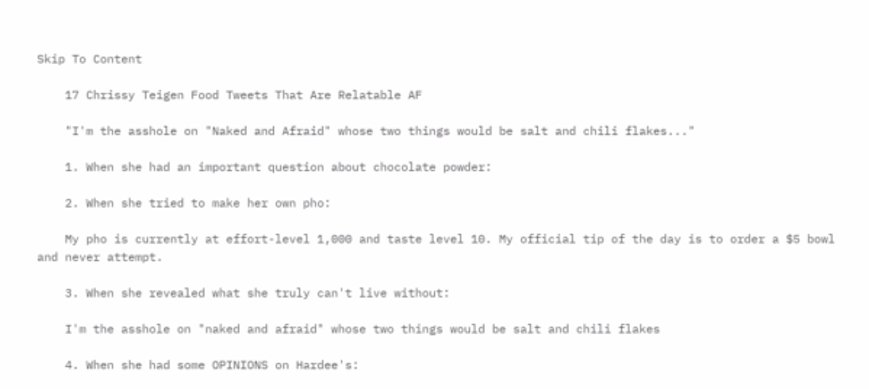Skip To Content

    17 Chrissy Teigen Food Tweets That Are Relatable AF

    "I'm the asshole on "Naked and Afraid" whose two things would be salt and chili flakes..."

    1. When she had an important question about chocolate powder:

    2. When she tried to make her own pho:

    My pho is currently at effort-level 1,000 and taste level 10. My official tip of the day is to order a $5 bowl and never attempt.

    3. When she revealed what she truly can't live without:

    I'm the asshole on "naked and afraid" whose two things would be salt and chili flakes

    4. When she had some OPINIONS on Hardee's: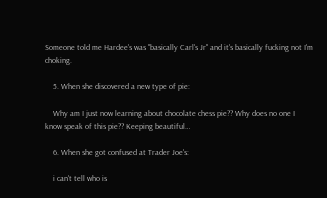Someone told me Hardee's was "basically Carl's Jr" and it's basically fucking not I'm choking.

    5. When she discovered a new type of pie:

    Why am I just now learning about chocolate chess pie?? Why does no one I know speak of this pie?? Keeping beautiful…

    6. When she got confused at Trader Joe's:

    i can't tell who is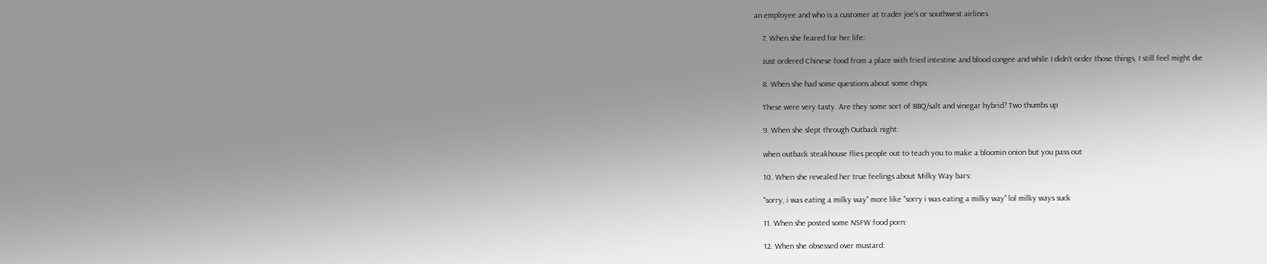an employee and who is a customer at trader joe's or southwest airlines

    7. When she feared for her life:

    Just ordered Chinese food from a place with fried intestine and blood congee and while I didn't order those things, I still feel might die

    8. When she had some questions about some chips:

    These were very tasty. Are they some sort of BBQ/salt and vinegar hybrid? Two thumbs up

    9. When she slept through Outback night:

    when outback steakhouse flies people out to teach you to make a bloomin onion but you pass out

    10. When she revealed her true feelings about Milky Way bars:

    "sorry, i was eating a milky way" more like "sorry i was eating a milky way" lol milky ways suck

    11. When she posted some NSFW food porn:

    12. When she obsessed over mustard: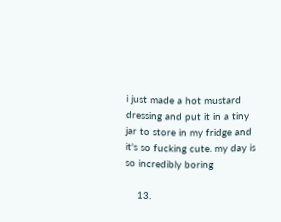i just made a hot mustard dressing and put it in a tiny jar to store in my fridge and it's so fucking cute. my day is so incredibly boring

    13.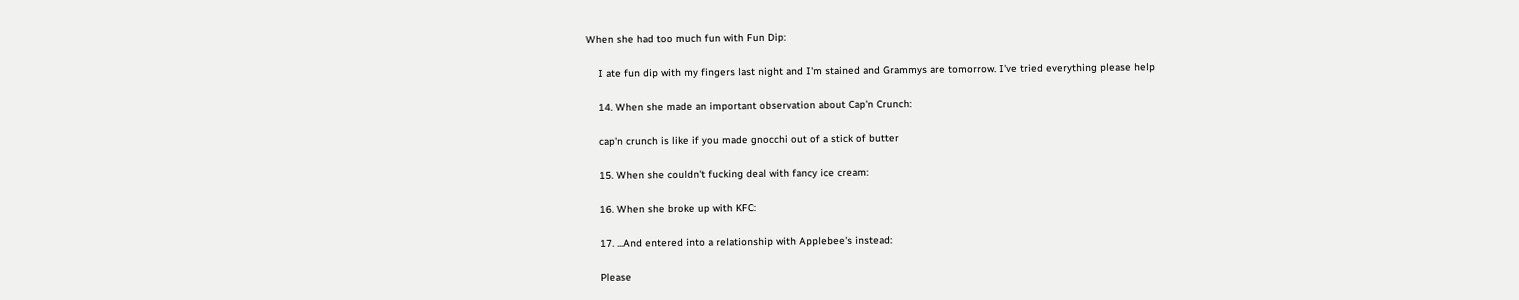When she had too much fun with Fun Dip:

    I ate fun dip with my fingers last night and I'm stained and Grammys are tomorrow. I've tried everything please help

    14. When she made an important observation about Cap'n Crunch:

    cap'n crunch is like if you made gnocchi out of a stick of butter

    15. When she couldn't fucking deal with fancy ice cream:

    16. When she broke up with KFC:

    17. ...And entered into a relationship with Applebee's instead:

    Please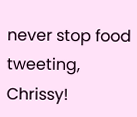never stop food tweeting, Chrissy!